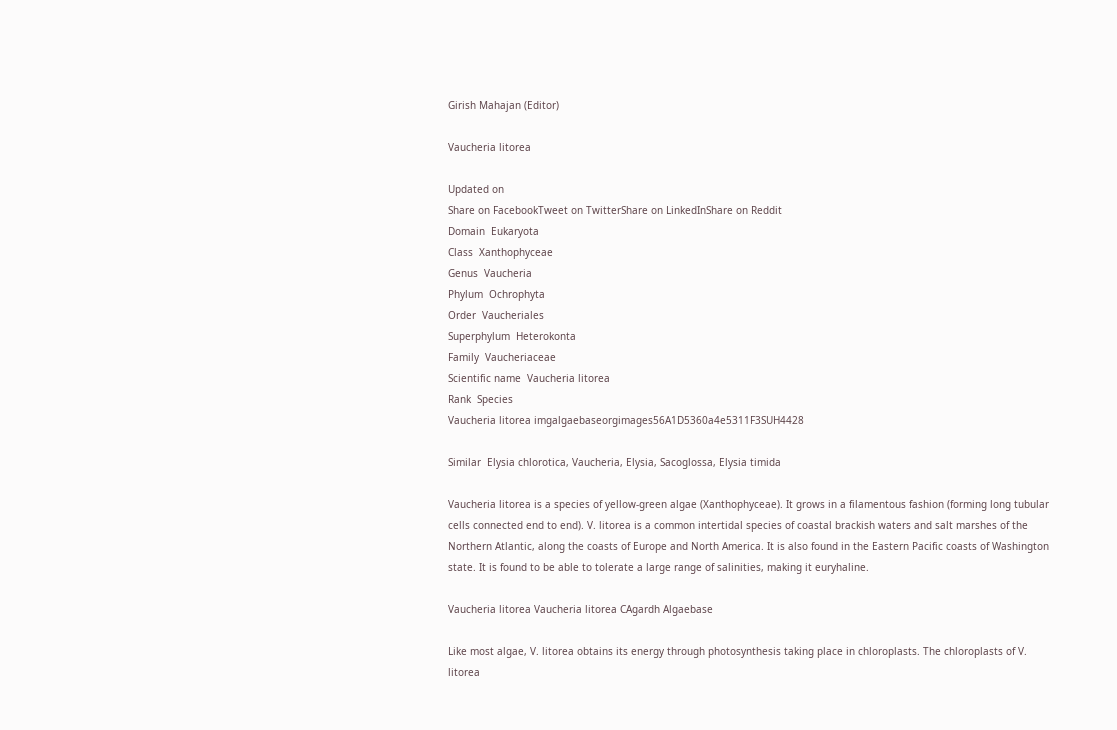Girish Mahajan (Editor)

Vaucheria litorea

Updated on
Share on FacebookTweet on TwitterShare on LinkedInShare on Reddit
Domain  Eukaryota
Class  Xanthophyceae
Genus  Vaucheria
Phylum  Ochrophyta
Order  Vaucheriales
Superphylum  Heterokonta
Family  Vaucheriaceae
Scientific name  Vaucheria litorea
Rank  Species
Vaucheria litorea imgalgaebaseorgimages56A1D5360a4e5311F3SUH4428

Similar  Elysia chlorotica, Vaucheria, Elysia, Sacoglossa, Elysia timida

Vaucheria litorea is a species of yellow-green algae (Xanthophyceae). It grows in a filamentous fashion (forming long tubular cells connected end to end). V. litorea is a common intertidal species of coastal brackish waters and salt marshes of the Northern Atlantic, along the coasts of Europe and North America. It is also found in the Eastern Pacific coasts of Washington state. It is found to be able to tolerate a large range of salinities, making it euryhaline.

Vaucheria litorea Vaucheria litorea CAgardh Algaebase

Like most algae, V. litorea obtains its energy through photosynthesis taking place in chloroplasts. The chloroplasts of V. litorea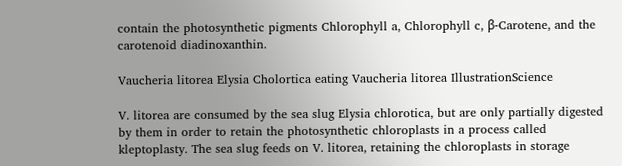contain the photosynthetic pigments Chlorophyll a, Chlorophyll c, β-Carotene, and the carotenoid diadinoxanthin.

Vaucheria litorea Elysia Cholortica eating Vaucheria litorea IllustrationScience

V. litorea are consumed by the sea slug Elysia chlorotica, but are only partially digested by them in order to retain the photosynthetic chloroplasts in a process called kleptoplasty. The sea slug feeds on V. litorea, retaining the chloroplasts in storage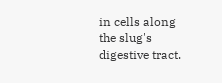in cells along the slug's digestive tract.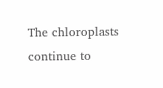The chloroplasts continue to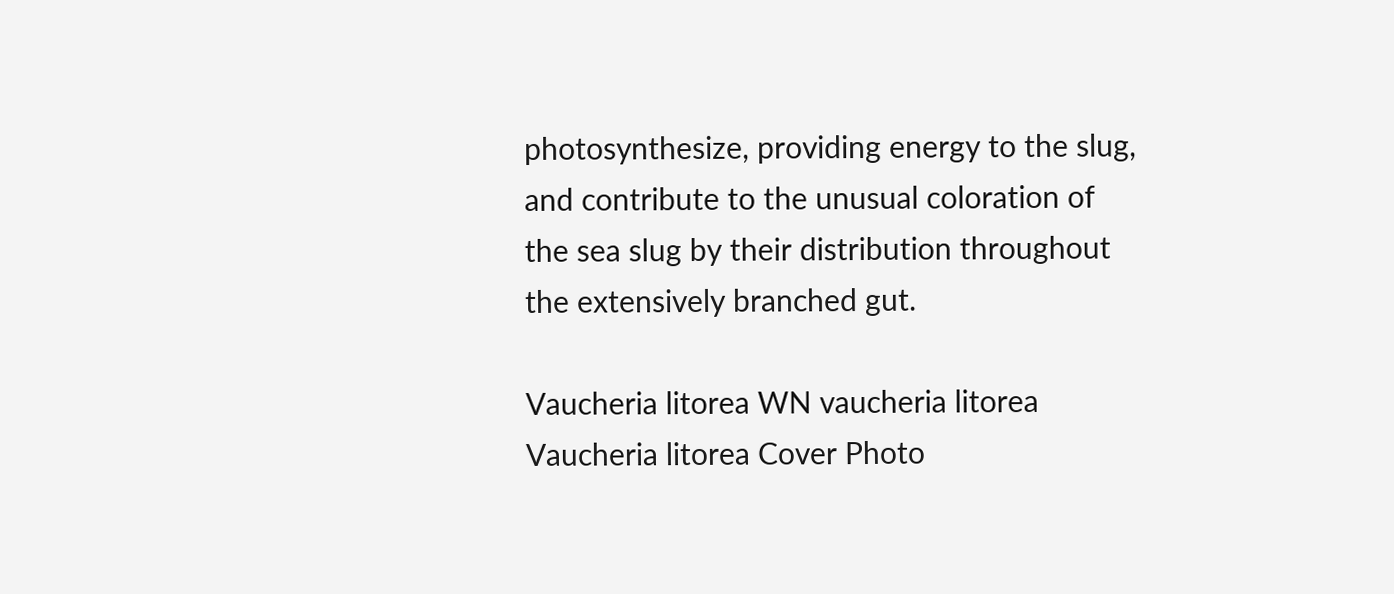photosynthesize, providing energy to the slug, and contribute to the unusual coloration of the sea slug by their distribution throughout the extensively branched gut.

Vaucheria litorea WN vaucheria litorea
Vaucheria litorea Cover Photo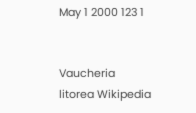May 1 2000 123 1


Vaucheria litorea Wikipedia